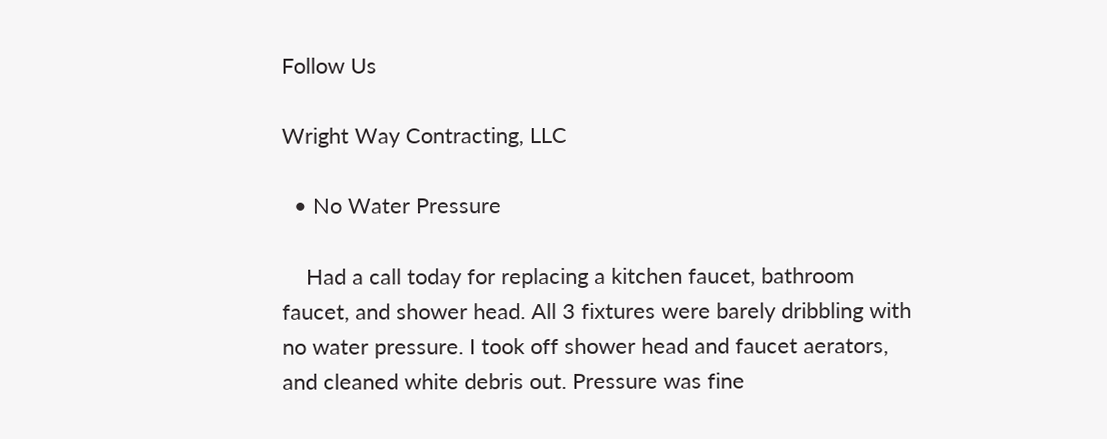Follow Us

Wright Way Contracting, LLC

  • No Water Pressure

    Had a call today for replacing a kitchen faucet, bathroom faucet, and shower head. All 3 fixtures were barely dribbling with no water pressure. I took off shower head and faucet aerators, and cleaned white debris out. Pressure was fine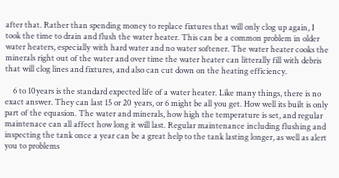after that. Rather than spending money to replace fixtures that will only clog up again, I took the time to drain and flush the water heater. This can be a common problem in older water heaters, especially with hard water and no water softener. The water heater cooks the minerals right out of the water and over time the water heater can litterally fill with debris that will clog lines and fixtures, and also can cut down on the heating efficiency.

    6 to 10years is the standard expected life of a water heater. Like many things, there is no exact answer. They can last 15 or 20 years, or 6 might be all you get. How well its built is only part of the equasion. The water and minerals, how high the temperature is set, and regular maintenace can all affect how long it will last. Regular maintenance including flushing and inspecting the tank once a year can be a great help to the tank lasting longer, as well as alert you to problems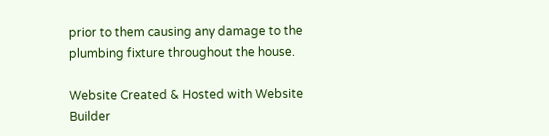prior to them causing any damage to the plumbing fixture throughout the house.

Website Created & Hosted with Website Builder